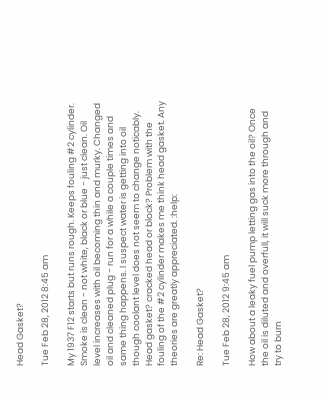Head Gasket?

Tue Feb 28, 2012 8:45 am

My 1937 F12 starts but runs rough. Keeps fouling #2 cylinder. Smoke is clean - not white, black or blue - just clean. Oil level increases with oil becoming thin and murky. Changed oil and cleaned plug - run for a while a couple times and same thing happens. I suspect water is getting into oil though coolant level does not seem to change noticably. Head gasket? cracked head or block? Problem with the fouling of the #2 cylinder makes me think head gasket. Any theories are greatly appreciated. :help:

Re: Head Gasket?

Tue Feb 28, 2012 9:45 am

How about a leaky fuel pump letting gas into the oil? Once the oil is diluted and overfull, it will suck more through and try to burn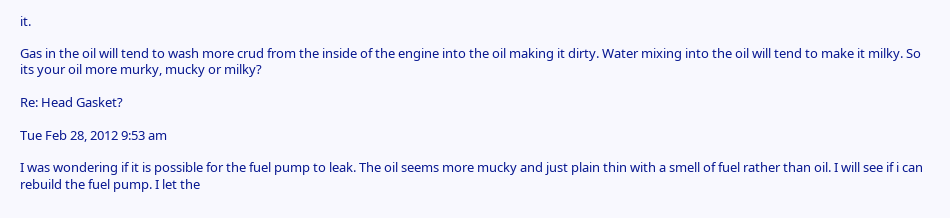it.

Gas in the oil will tend to wash more crud from the inside of the engine into the oil making it dirty. Water mixing into the oil will tend to make it milky. So its your oil more murky, mucky or milky?

Re: Head Gasket?

Tue Feb 28, 2012 9:53 am

I was wondering if it is possible for the fuel pump to leak. The oil seems more mucky and just plain thin with a smell of fuel rather than oil. I will see if i can rebuild the fuel pump. I let the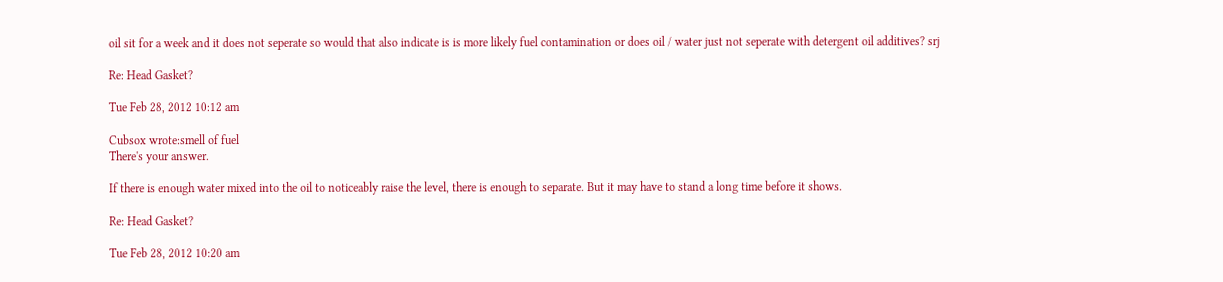oil sit for a week and it does not seperate so would that also indicate is is more likely fuel contamination or does oil / water just not seperate with detergent oil additives? srj

Re: Head Gasket?

Tue Feb 28, 2012 10:12 am

Cubsox wrote:smell of fuel
There's your answer.

If there is enough water mixed into the oil to noticeably raise the level, there is enough to separate. But it may have to stand a long time before it shows.

Re: Head Gasket?

Tue Feb 28, 2012 10:20 am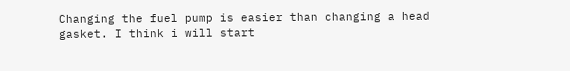Changing the fuel pump is easier than changing a head gasket. I think i will start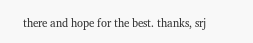there and hope for the best. thanks, srj